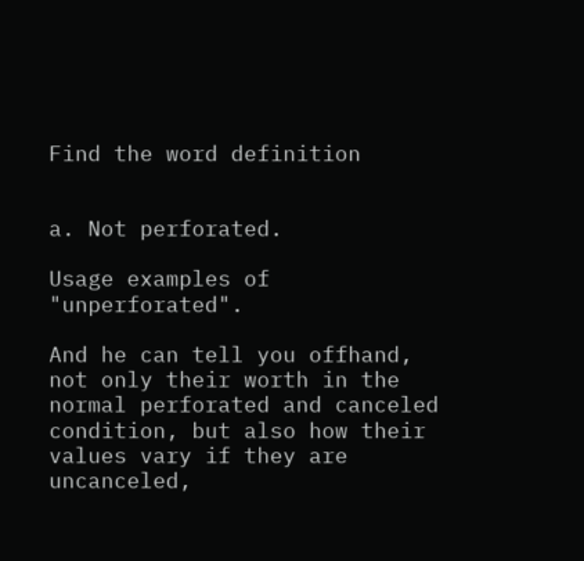Find the word definition


a. Not perforated.

Usage examples of "unperforated".

And he can tell you offhand, not only their worth in the normal perforated and canceled condition, but also how their values vary if they are uncanceled,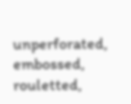unperforated, embossed, rouletted,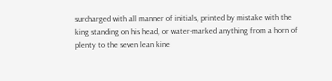surcharged with all manner of initials, printed by mistake with the king standing on his head, or water-marked anything from a horn of plenty to the seven lean kine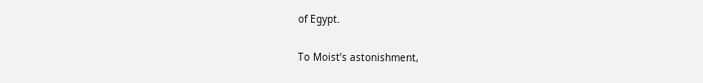of Egypt.

To Moist’s astonishment,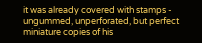it was already covered with stamps - ungummed, unperforated, but perfect miniature copies of his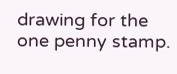drawing for the one penny stamp.